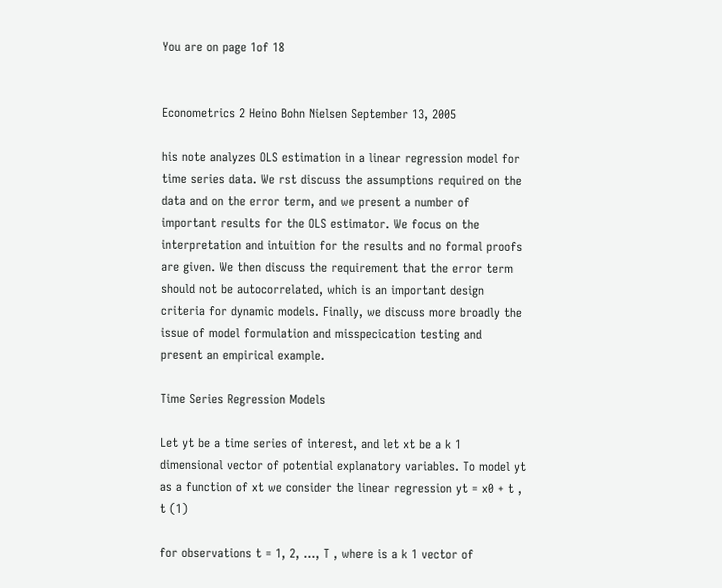You are on page 1of 18


Econometrics 2 Heino Bohn Nielsen September 13, 2005

his note analyzes OLS estimation in a linear regression model for time series data. We rst discuss the assumptions required on the data and on the error term, and we present a number of important results for the OLS estimator. We focus on the interpretation and intuition for the results and no formal proofs are given. We then discuss the requirement that the error term should not be autocorrelated, which is an important design criteria for dynamic models. Finally, we discuss more broadly the issue of model formulation and misspecication testing and present an empirical example.

Time Series Regression Models

Let yt be a time series of interest, and let xt be a k 1 dimensional vector of potential explanatory variables. To model yt as a function of xt we consider the linear regression yt = x0 + t , t (1)

for observations t = 1, 2, ..., T , where is a k 1 vector of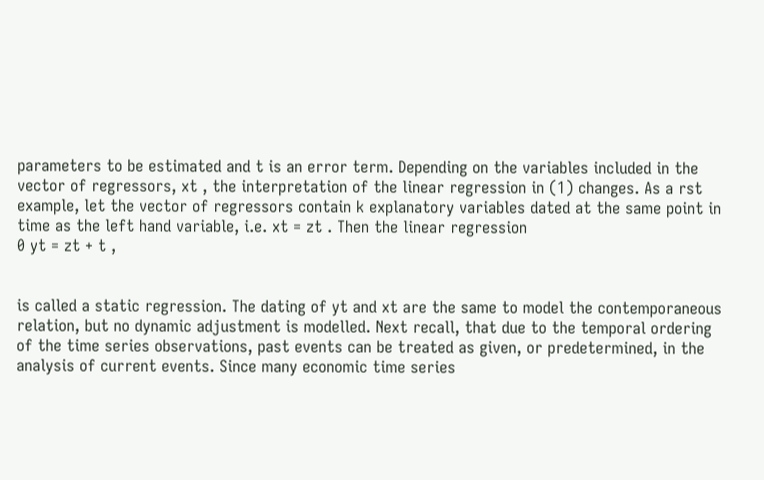parameters to be estimated and t is an error term. Depending on the variables included in the vector of regressors, xt , the interpretation of the linear regression in (1) changes. As a rst example, let the vector of regressors contain k explanatory variables dated at the same point in time as the left hand variable, i.e. xt = zt . Then the linear regression
0 yt = zt + t ,


is called a static regression. The dating of yt and xt are the same to model the contemporaneous relation, but no dynamic adjustment is modelled. Next recall, that due to the temporal ordering of the time series observations, past events can be treated as given, or predetermined, in the analysis of current events. Since many economic time series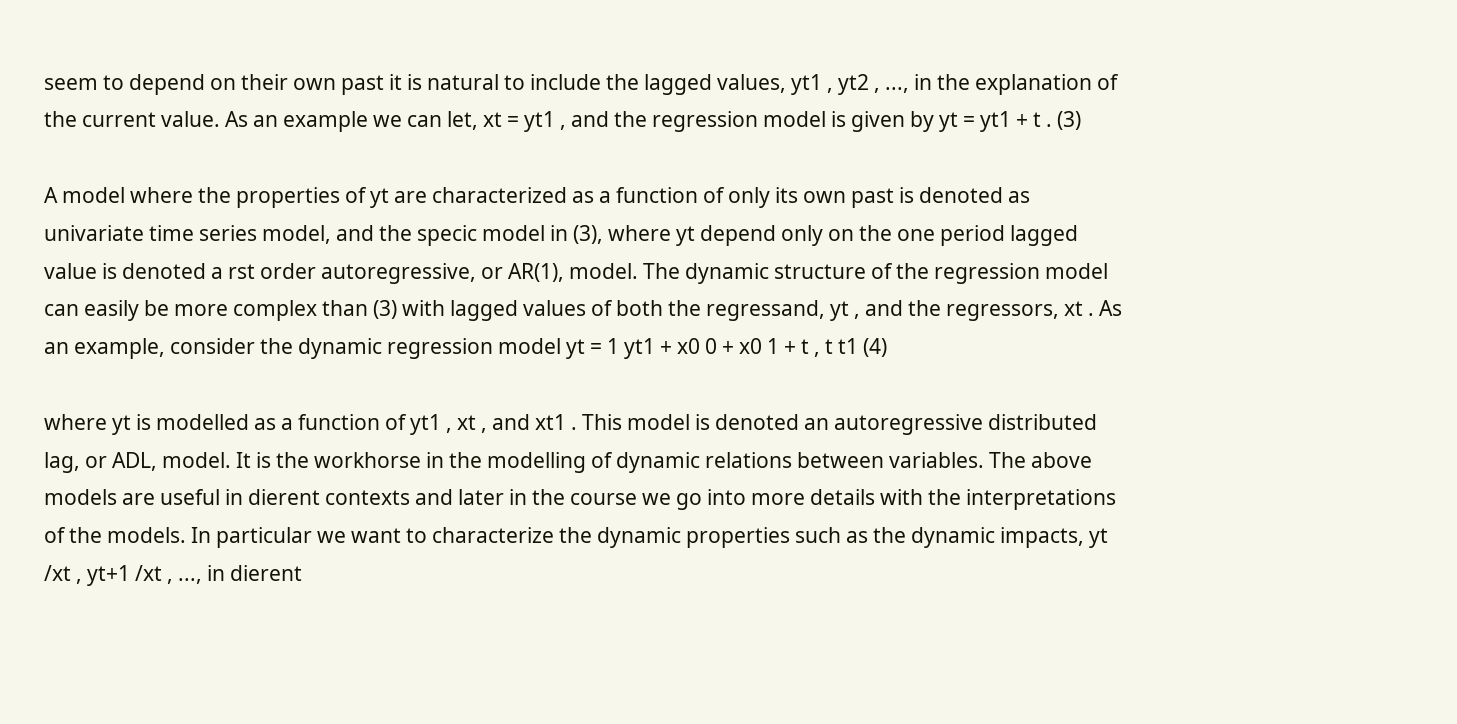seem to depend on their own past it is natural to include the lagged values, yt1 , yt2 , ..., in the explanation of the current value. As an example we can let, xt = yt1 , and the regression model is given by yt = yt1 + t . (3)

A model where the properties of yt are characterized as a function of only its own past is denoted as univariate time series model, and the specic model in (3), where yt depend only on the one period lagged value is denoted a rst order autoregressive, or AR(1), model. The dynamic structure of the regression model can easily be more complex than (3) with lagged values of both the regressand, yt , and the regressors, xt . As an example, consider the dynamic regression model yt = 1 yt1 + x0 0 + x0 1 + t , t t1 (4)

where yt is modelled as a function of yt1 , xt , and xt1 . This model is denoted an autoregressive distributed lag, or ADL, model. It is the workhorse in the modelling of dynamic relations between variables. The above models are useful in dierent contexts and later in the course we go into more details with the interpretations of the models. In particular we want to characterize the dynamic properties such as the dynamic impacts, yt /xt , yt+1 /xt , ..., in dierent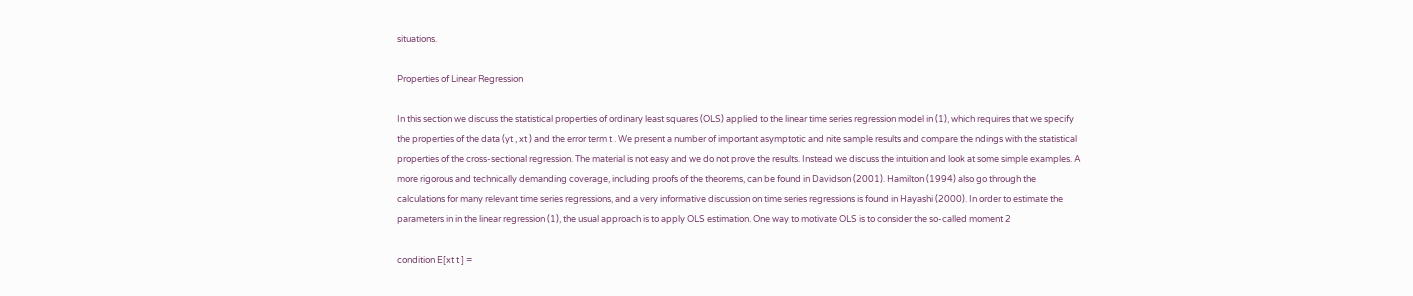situations.

Properties of Linear Regression

In this section we discuss the statistical properties of ordinary least squares (OLS) applied to the linear time series regression model in (1), which requires that we specify the properties of the data (yt , xt ) and the error term t . We present a number of important asymptotic and nite sample results and compare the ndings with the statistical properties of the cross-sectional regression. The material is not easy and we do not prove the results. Instead we discuss the intuition and look at some simple examples. A more rigorous and technically demanding coverage, including proofs of the theorems, can be found in Davidson (2001). Hamilton (1994) also go through the calculations for many relevant time series regressions, and a very informative discussion on time series regressions is found in Hayashi (2000). In order to estimate the parameters in in the linear regression (1), the usual approach is to apply OLS estimation. One way to motivate OLS is to consider the so-called moment 2

condition E[xt t ] =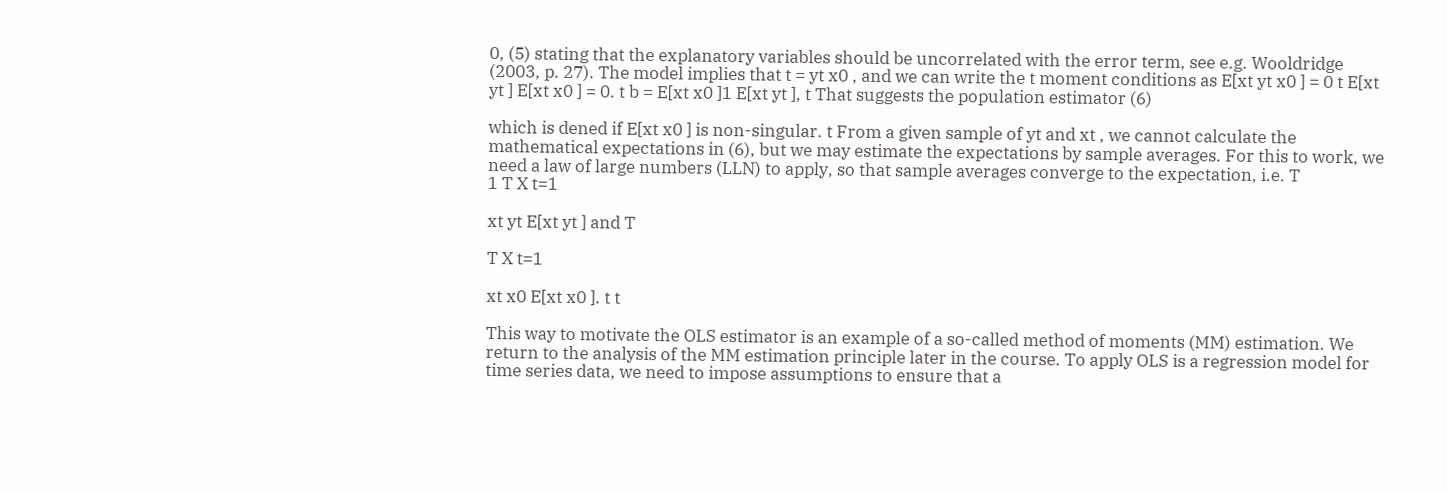0, (5) stating that the explanatory variables should be uncorrelated with the error term, see e.g. Wooldridge (2003, p. 27). The model implies that t = yt x0 , and we can write the t moment conditions as E[xt yt x0 ] = 0 t E[xt yt ] E[xt x0 ] = 0. t b = E[xt x0 ]1 E[xt yt ], t That suggests the population estimator (6)

which is dened if E[xt x0 ] is non-singular. t From a given sample of yt and xt , we cannot calculate the mathematical expectations in (6), but we may estimate the expectations by sample averages. For this to work, we need a law of large numbers (LLN) to apply, so that sample averages converge to the expectation, i.e. T
1 T X t=1

xt yt E[xt yt ] and T

T X t=1

xt x0 E[xt x0 ]. t t

This way to motivate the OLS estimator is an example of a so-called method of moments (MM) estimation. We return to the analysis of the MM estimation principle later in the course. To apply OLS is a regression model for time series data, we need to impose assumptions to ensure that a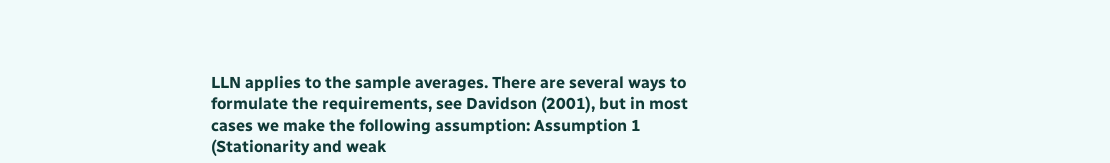LLN applies to the sample averages. There are several ways to formulate the requirements, see Davidson (2001), but in most cases we make the following assumption: Assumption 1 (Stationarity and weak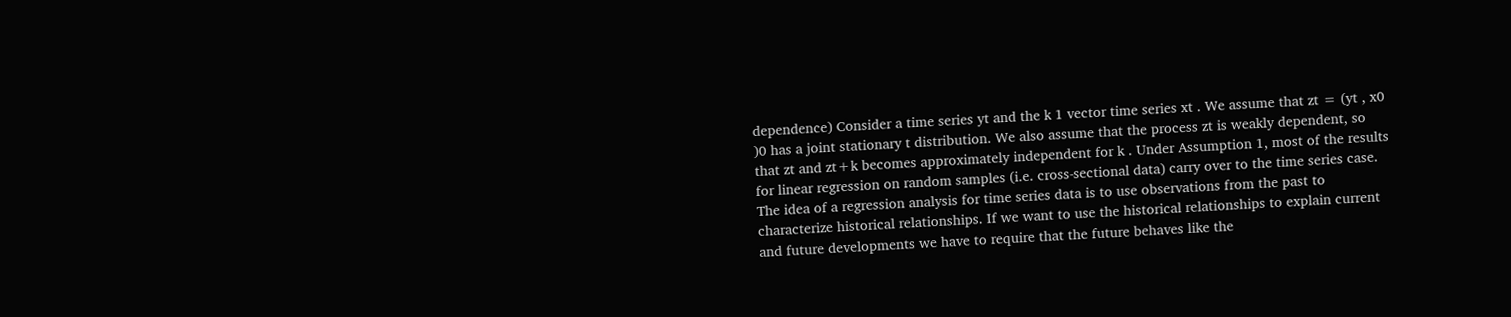dependence) Consider a time series yt and the k 1 vector time series xt . We assume that zt = (yt , x0 )0 has a joint stationary t distribution. We also assume that the process zt is weakly dependent, so that zt and zt+k becomes approximately independent for k . Under Assumption 1, most of the results for linear regression on random samples (i.e. cross-sectional data) carry over to the time series case. The idea of a regression analysis for time series data is to use observations from the past to characterize historical relationships. If we want to use the historical relationships to explain current and future developments we have to require that the future behaves like the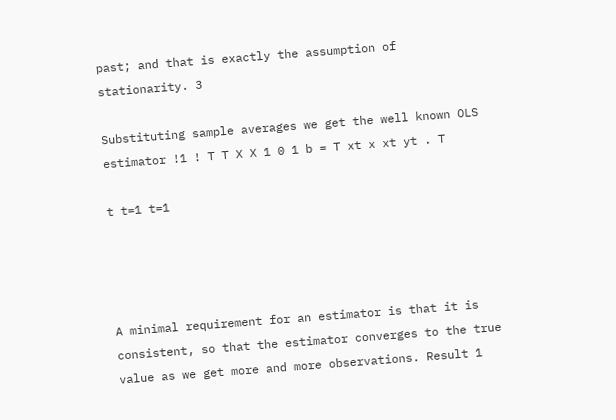past; and that is exactly the assumption of stationarity. 3

Substituting sample averages we get the well known OLS estimator !1 ! T T X X 1 0 1 b = T xt x xt yt . T

t t=1 t=1




A minimal requirement for an estimator is that it is consistent, so that the estimator converges to the true value as we get more and more observations. Result 1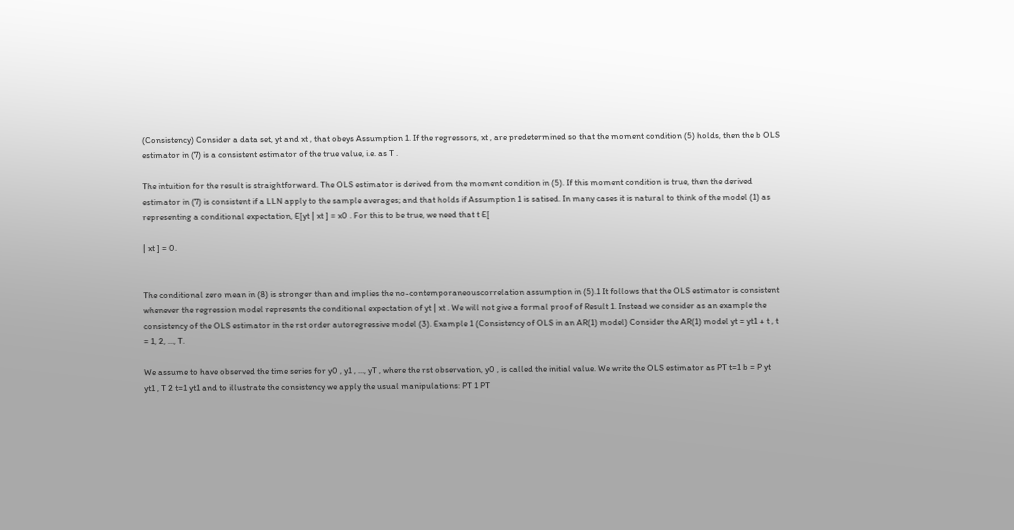(Consistency) Consider a data set, yt and xt , that obeys Assumption 1. If the regressors, xt , are predetermined so that the moment condition (5) holds, then the b OLS estimator in (7) is a consistent estimator of the true value, i.e. as T .

The intuition for the result is straightforward. The OLS estimator is derived from the moment condition in (5). If this moment condition is true, then the derived estimator in (7) is consistent if a LLN apply to the sample averages; and that holds if Assumption 1 is satised. In many cases it is natural to think of the model (1) as representing a conditional expectation, E[yt | xt ] = x0 . For this to be true, we need that t E[

| xt ] = 0.


The conditional zero mean in (8) is stronger than and implies the no-contemporaneouscorrelation assumption in (5).1 It follows that the OLS estimator is consistent whenever the regression model represents the conditional expectation of yt | xt . We will not give a formal proof of Result 1. Instead we consider as an example the consistency of the OLS estimator in the rst order autoregressive model (3). Example 1 (Consistency of OLS in an AR(1) model) Consider the AR(1) model yt = yt1 + t , t = 1, 2, ..., T.

We assume to have observed the time series for y0 , y1 , ..., yT , where the rst observation, y0 , is called the initial value. We write the OLS estimator as PT t=1 b = P yt yt1 , T 2 t=1 yt1 and to illustrate the consistency we apply the usual manipulations: PT 1 PT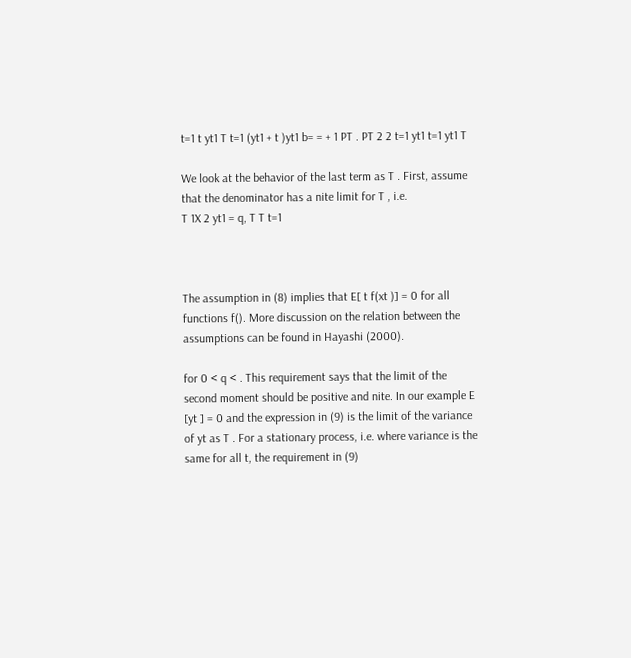t=1 t yt1 T t=1 (yt1 + t )yt1 b= = + 1 PT . PT 2 2 t=1 yt1 t=1 yt1 T

We look at the behavior of the last term as T . First, assume that the denominator has a nite limit for T , i.e.
T 1X 2 yt1 = q, T T t=1



The assumption in (8) implies that E[ t f(xt )] = 0 for all functions f(). More discussion on the relation between the assumptions can be found in Hayashi (2000).

for 0 < q < . This requirement says that the limit of the second moment should be positive and nite. In our example E [yt ] = 0 and the expression in (9) is the limit of the variance of yt as T . For a stationary process, i.e. where variance is the same for all t, the requirement in (9)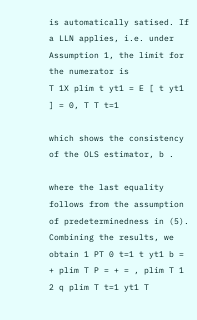is automatically satised. If a LLN applies, i.e. under Assumption 1, the limit for the numerator is
T 1X plim t yt1 = E [ t yt1 ] = 0, T T t=1

which shows the consistency of the OLS estimator, b .

where the last equality follows from the assumption of predeterminedness in (5). Combining the results, we obtain 1 PT 0 t=1 t yt1 b = + plim T P = + = , plim T 1 2 q plim T t=1 yt1 T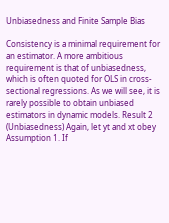Unbiasedness and Finite Sample Bias

Consistency is a minimal requirement for an estimator. A more ambitious requirement is that of unbiasedness, which is often quoted for OLS in cross-sectional regressions. As we will see, it is rarely possible to obtain unbiased estimators in dynamic models. Result 2 (Unbiasedness) Again, let yt and xt obey Assumption 1. If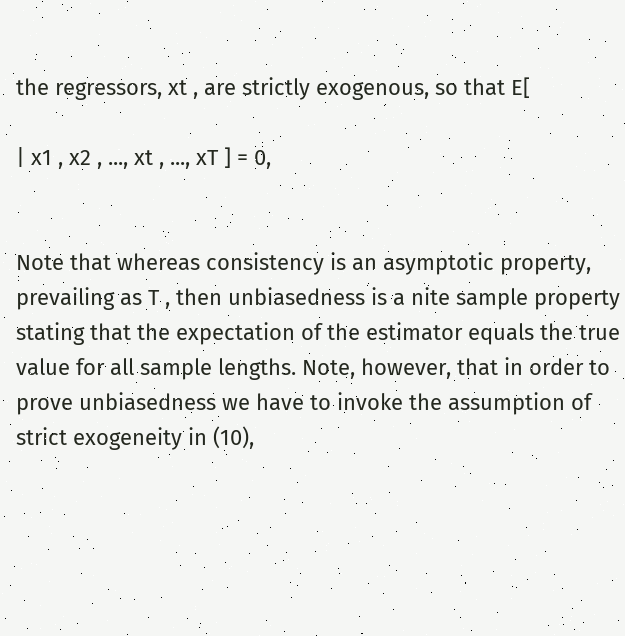the regressors, xt , are strictly exogenous, so that E[

| x1 , x2 , ..., xt , ..., xT ] = 0,


Note that whereas consistency is an asymptotic property, prevailing as T , then unbiasedness is a nite sample property stating that the expectation of the estimator equals the true value for all sample lengths. Note, however, that in order to prove unbiasedness we have to invoke the assumption of strict exogeneity in (10),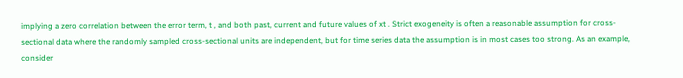implying a zero correlation between the error term, t , and both past, current and future values of xt . Strict exogeneity is often a reasonable assumption for cross-sectional data where the randomly sampled cross-sectional units are independent, but for time series data the assumption is in most cases too strong. As an example, consider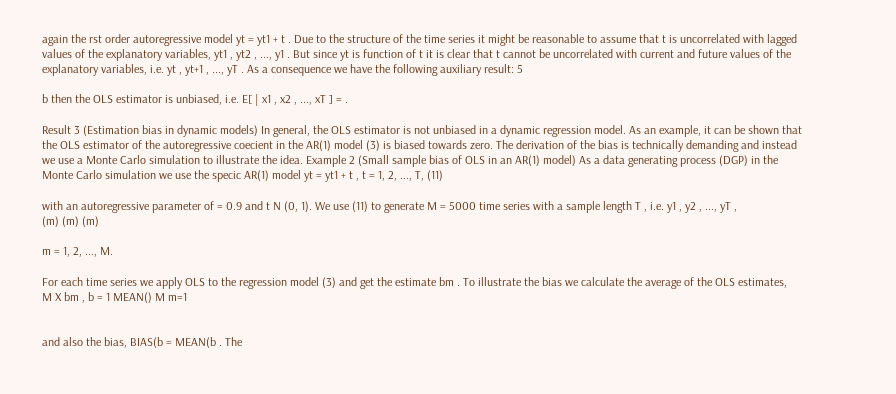again the rst order autoregressive model yt = yt1 + t . Due to the structure of the time series it might be reasonable to assume that t is uncorrelated with lagged values of the explanatory variables, yt1 , yt2 , ..., y1 . But since yt is function of t it is clear that t cannot be uncorrelated with current and future values of the explanatory variables, i.e. yt , yt+1 , ..., yT . As a consequence we have the following auxiliary result: 5

b then the OLS estimator is unbiased, i.e. E[ | x1 , x2 , ..., xT ] = .

Result 3 (Estimation bias in dynamic models) In general, the OLS estimator is not unbiased in a dynamic regression model. As an example, it can be shown that the OLS estimator of the autoregressive coecient in the AR(1) model (3) is biased towards zero. The derivation of the bias is technically demanding and instead we use a Monte Carlo simulation to illustrate the idea. Example 2 (Small sample bias of OLS in an AR(1) model) As a data generating process (DGP) in the Monte Carlo simulation we use the specic AR(1) model yt = yt1 + t , t = 1, 2, ..., T, (11)

with an autoregressive parameter of = 0.9 and t N (0, 1). We use (11) to generate M = 5000 time series with a sample length T , i.e. y1 , y2 , ..., yT ,
(m) (m) (m)

m = 1, 2, ..., M.

For each time series we apply OLS to the regression model (3) and get the estimate bm . To illustrate the bias we calculate the average of the OLS estimates,
M X bm , b = 1 MEAN() M m=1


and also the bias, BIAS(b = MEAN(b . The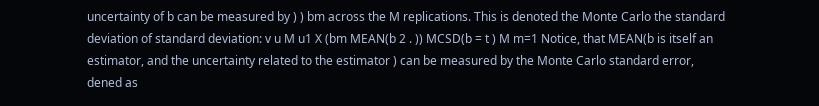uncertainty of b can be measured by ) ) bm across the M replications. This is denoted the Monte Carlo the standard deviation of standard deviation: v u M u1 X (bm MEAN(b 2 . )) MCSD(b = t ) M m=1 Notice, that MEAN(b is itself an estimator, and the uncertainty related to the estimator ) can be measured by the Monte Carlo standard error, dened as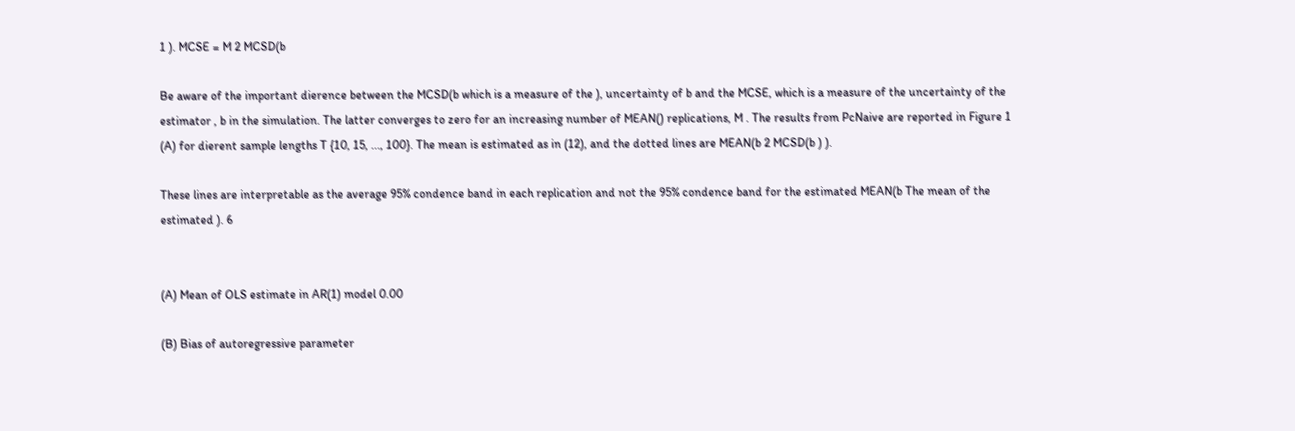1 ). MCSE = M 2 MCSD(b

Be aware of the important dierence between the MCSD(b which is a measure of the ), uncertainty of b and the MCSE, which is a measure of the uncertainty of the estimator , b in the simulation. The latter converges to zero for an increasing number of MEAN() replications, M . The results from PcNaive are reported in Figure 1 (A) for dierent sample lengths T {10, 15, ..., 100}. The mean is estimated as in (12), and the dotted lines are MEAN(b 2 MCSD(b ) ).

These lines are interpretable as the average 95% condence band in each replication and not the 95% condence band for the estimated MEAN(b The mean of the estimated ). 6


(A) Mean of OLS estimate in AR(1) model 0.00

(B) Bias of autoregressive parameter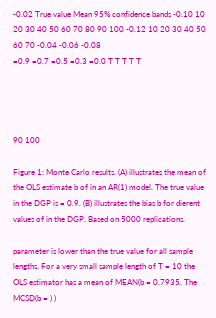-0.02 True value Mean 95% confidence bands -0.10 10 20 30 40 50 60 70 80 90 100 -0.12 10 20 30 40 50 60 70 -0.04 -0.06 -0.08
=0.9 =0.7 =0.5 =0.3 =0.0 T T T T T




90 100

Figure 1: Monte Carlo results. (A) illustrates the mean of the OLS estimate b of in an AR(1) model. The true value in the DGP is = 0.9. (B) illustrates the bias b for dierent values of in the DGP. Based on 5000 replications.

parameter is lower than the true value for all sample lengths. For a very small sample length of T = 10 the OLS estimator has a mean of MEAN(b = 0.7935. The MCSD(b = ) )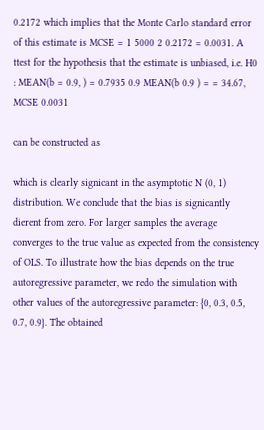0.2172 which implies that the Monte Carlo standard error of this estimate is MCSE = 1 5000 2 0.2172 = 0.0031. A ttest for the hypothesis that the estimate is unbiased, i.e. H0 : MEAN(b = 0.9, ) = 0.7935 0.9 MEAN(b 0.9 ) = = 34.67, MCSE 0.0031

can be constructed as

which is clearly signicant in the asymptotic N (0, 1) distribution. We conclude that the bias is signicantly dierent from zero. For larger samples the average converges to the true value as expected from the consistency of OLS. To illustrate how the bias depends on the true autoregressive parameter, we redo the simulation with other values of the autoregressive parameter: {0, 0.3, 0.5, 0.7, 0.9}. The obtained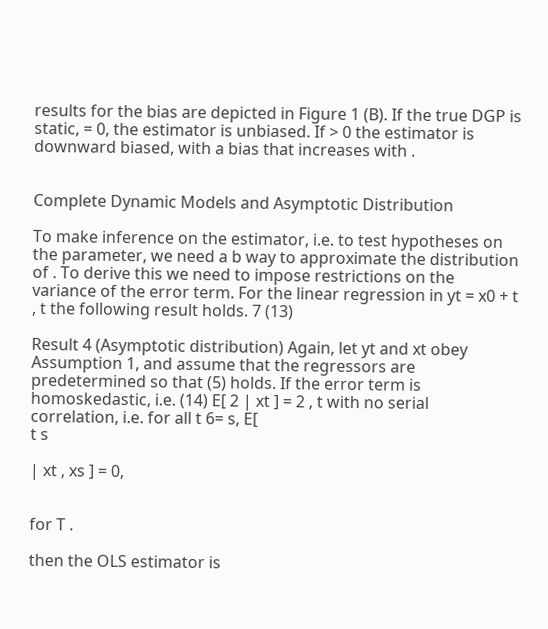results for the bias are depicted in Figure 1 (B). If the true DGP is static, = 0, the estimator is unbiased. If > 0 the estimator is downward biased, with a bias that increases with .


Complete Dynamic Models and Asymptotic Distribution

To make inference on the estimator, i.e. to test hypotheses on the parameter, we need a b way to approximate the distribution of . To derive this we need to impose restrictions on the variance of the error term. For the linear regression in yt = x0 + t , t the following result holds. 7 (13)

Result 4 (Asymptotic distribution) Again, let yt and xt obey Assumption 1, and assume that the regressors are predetermined so that (5) holds. If the error term is homoskedastic, i.e. (14) E[ 2 | xt ] = 2 , t with no serial correlation, i.e. for all t 6= s, E[
t s

| xt , xs ] = 0,


for T .

then the OLS estimator is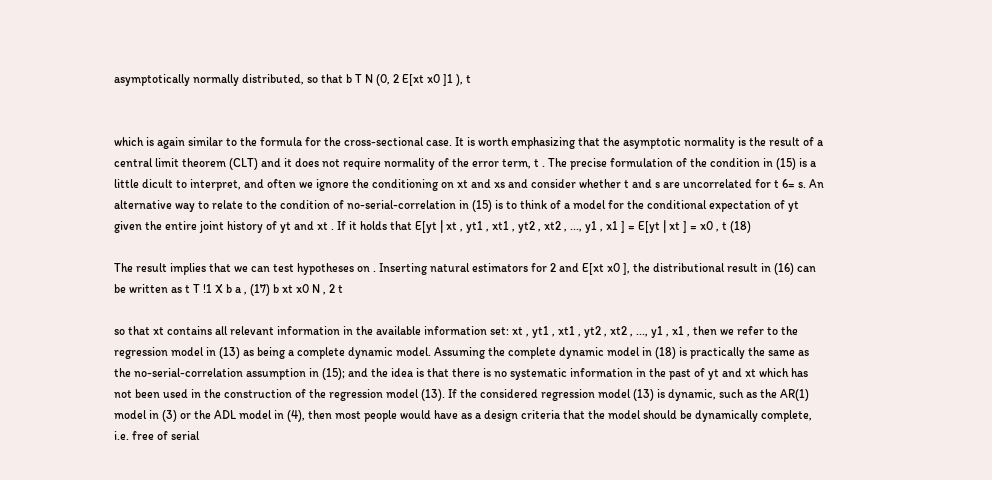asymptotically normally distributed, so that b T N (0, 2 E[xt x0 ]1 ), t


which is again similar to the formula for the cross-sectional case. It is worth emphasizing that the asymptotic normality is the result of a central limit theorem (CLT) and it does not require normality of the error term, t . The precise formulation of the condition in (15) is a little dicult to interpret, and often we ignore the conditioning on xt and xs and consider whether t and s are uncorrelated for t 6= s. An alternative way to relate to the condition of no-serial-correlation in (15) is to think of a model for the conditional expectation of yt given the entire joint history of yt and xt . If it holds that E[yt | xt , yt1 , xt1 , yt2 , xt2 , ..., y1 , x1 ] = E[yt | xt ] = x0 , t (18)

The result implies that we can test hypotheses on . Inserting natural estimators for 2 and E[xt x0 ], the distributional result in (16) can be written as t T !1 X b a , (17) b xt x0 N , 2 t

so that xt contains all relevant information in the available information set: xt , yt1 , xt1 , yt2 , xt2 , ..., y1 , x1 , then we refer to the regression model in (13) as being a complete dynamic model. Assuming the complete dynamic model in (18) is practically the same as the no-serial-correlation assumption in (15); and the idea is that there is no systematic information in the past of yt and xt which has not been used in the construction of the regression model (13). If the considered regression model (13) is dynamic, such as the AR(1) model in (3) or the ADL model in (4), then most people would have as a design criteria that the model should be dynamically complete, i.e. free of serial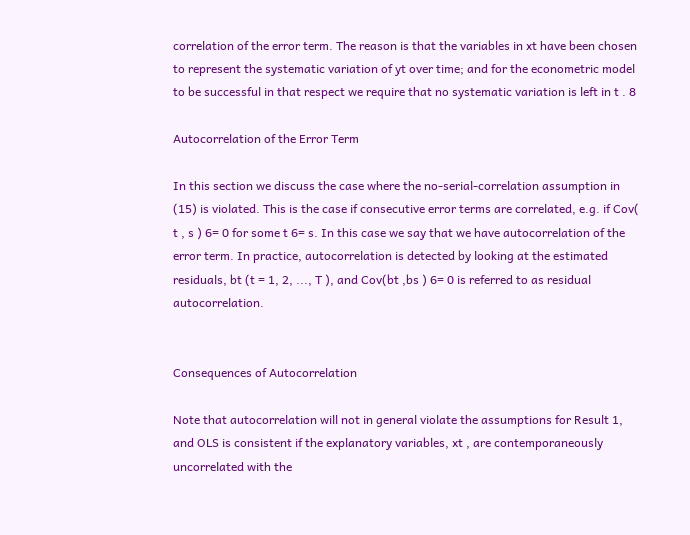correlation of the error term. The reason is that the variables in xt have been chosen to represent the systematic variation of yt over time; and for the econometric model to be successful in that respect we require that no systematic variation is left in t . 8

Autocorrelation of the Error Term

In this section we discuss the case where the no-serial-correlation assumption in (15) is violated. This is the case if consecutive error terms are correlated, e.g. if Cov( t , s ) 6= 0 for some t 6= s. In this case we say that we have autocorrelation of the error term. In practice, autocorrelation is detected by looking at the estimated residuals, bt (t = 1, 2, ..., T ), and Cov(bt ,bs ) 6= 0 is referred to as residual autocorrelation.


Consequences of Autocorrelation

Note that autocorrelation will not in general violate the assumptions for Result 1, and OLS is consistent if the explanatory variables, xt , are contemporaneously uncorrelated with the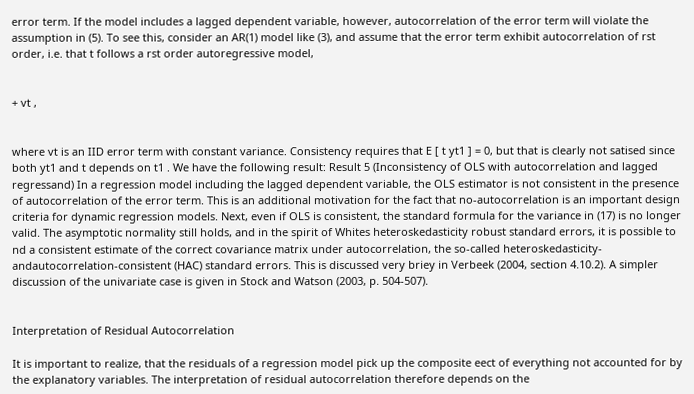error term. If the model includes a lagged dependent variable, however, autocorrelation of the error term will violate the assumption in (5). To see this, consider an AR(1) model like (3), and assume that the error term exhibit autocorrelation of rst order, i.e. that t follows a rst order autoregressive model,


+ vt ,


where vt is an IID error term with constant variance. Consistency requires that E [ t yt1 ] = 0, but that is clearly not satised since both yt1 and t depends on t1 . We have the following result: Result 5 (Inconsistency of OLS with autocorrelation and lagged regressand) In a regression model including the lagged dependent variable, the OLS estimator is not consistent in the presence of autocorrelation of the error term. This is an additional motivation for the fact that no-autocorrelation is an important design criteria for dynamic regression models. Next, even if OLS is consistent, the standard formula for the variance in (17) is no longer valid. The asymptotic normality still holds, and in the spirit of Whites heteroskedasticity robust standard errors, it is possible to nd a consistent estimate of the correct covariance matrix under autocorrelation, the so-called heteroskedasticity-andautocorrelation-consistent (HAC) standard errors. This is discussed very briey in Verbeek (2004, section 4.10.2). A simpler discussion of the univariate case is given in Stock and Watson (2003, p. 504-507).


Interpretation of Residual Autocorrelation

It is important to realize, that the residuals of a regression model pick up the composite eect of everything not accounted for by the explanatory variables. The interpretation of residual autocorrelation therefore depends on the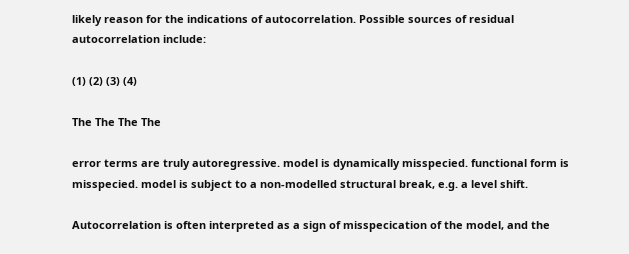likely reason for the indications of autocorrelation. Possible sources of residual autocorrelation include:

(1) (2) (3) (4)

The The The The

error terms are truly autoregressive. model is dynamically misspecied. functional form is misspecied. model is subject to a non-modelled structural break, e.g. a level shift.

Autocorrelation is often interpreted as a sign of misspecication of the model, and the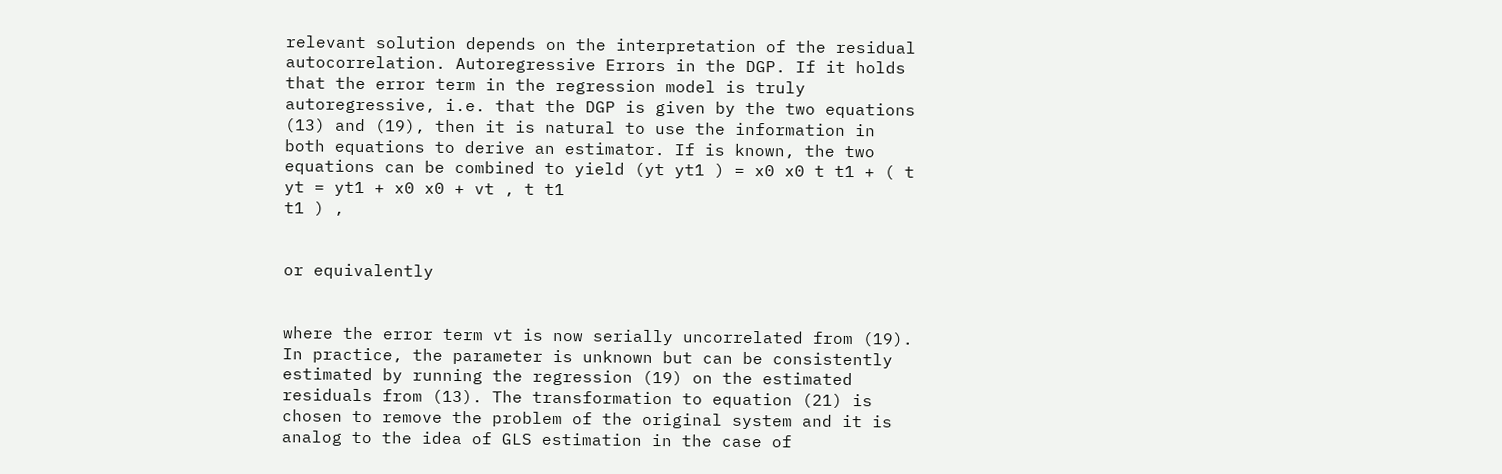relevant solution depends on the interpretation of the residual autocorrelation. Autoregressive Errors in the DGP. If it holds that the error term in the regression model is truly autoregressive, i.e. that the DGP is given by the two equations (13) and (19), then it is natural to use the information in both equations to derive an estimator. If is known, the two equations can be combined to yield (yt yt1 ) = x0 x0 t t1 + ( t yt = yt1 + x0 x0 + vt , t t1
t1 ) ,


or equivalently


where the error term vt is now serially uncorrelated from (19). In practice, the parameter is unknown but can be consistently estimated by running the regression (19) on the estimated residuals from (13). The transformation to equation (21) is chosen to remove the problem of the original system and it is analog to the idea of GLS estimation in the case of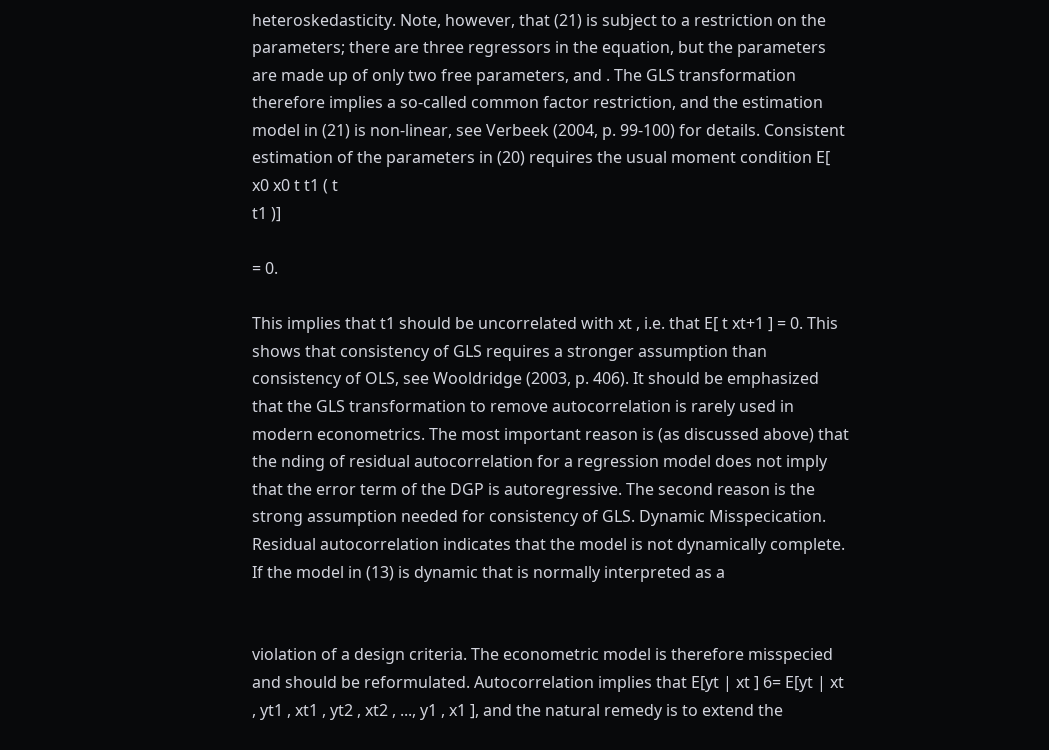heteroskedasticity. Note, however, that (21) is subject to a restriction on the parameters; there are three regressors in the equation, but the parameters are made up of only two free parameters, and . The GLS transformation therefore implies a so-called common factor restriction, and the estimation model in (21) is non-linear, see Verbeek (2004, p. 99-100) for details. Consistent estimation of the parameters in (20) requires the usual moment condition E[ x0 x0 t t1 ( t
t1 )]

= 0.

This implies that t1 should be uncorrelated with xt , i.e. that E[ t xt+1 ] = 0. This shows that consistency of GLS requires a stronger assumption than consistency of OLS, see Wooldridge (2003, p. 406). It should be emphasized that the GLS transformation to remove autocorrelation is rarely used in modern econometrics. The most important reason is (as discussed above) that the nding of residual autocorrelation for a regression model does not imply that the error term of the DGP is autoregressive. The second reason is the strong assumption needed for consistency of GLS. Dynamic Misspecication. Residual autocorrelation indicates that the model is not dynamically complete. If the model in (13) is dynamic that is normally interpreted as a


violation of a design criteria. The econometric model is therefore misspecied and should be reformulated. Autocorrelation implies that E[yt | xt ] 6= E[yt | xt , yt1 , xt1 , yt2 , xt2 , ..., y1 , x1 ], and the natural remedy is to extend the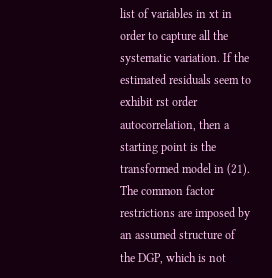list of variables in xt in order to capture all the systematic variation. If the estimated residuals seem to exhibit rst order autocorrelation, then a starting point is the transformed model in (21). The common factor restrictions are imposed by an assumed structure of the DGP, which is not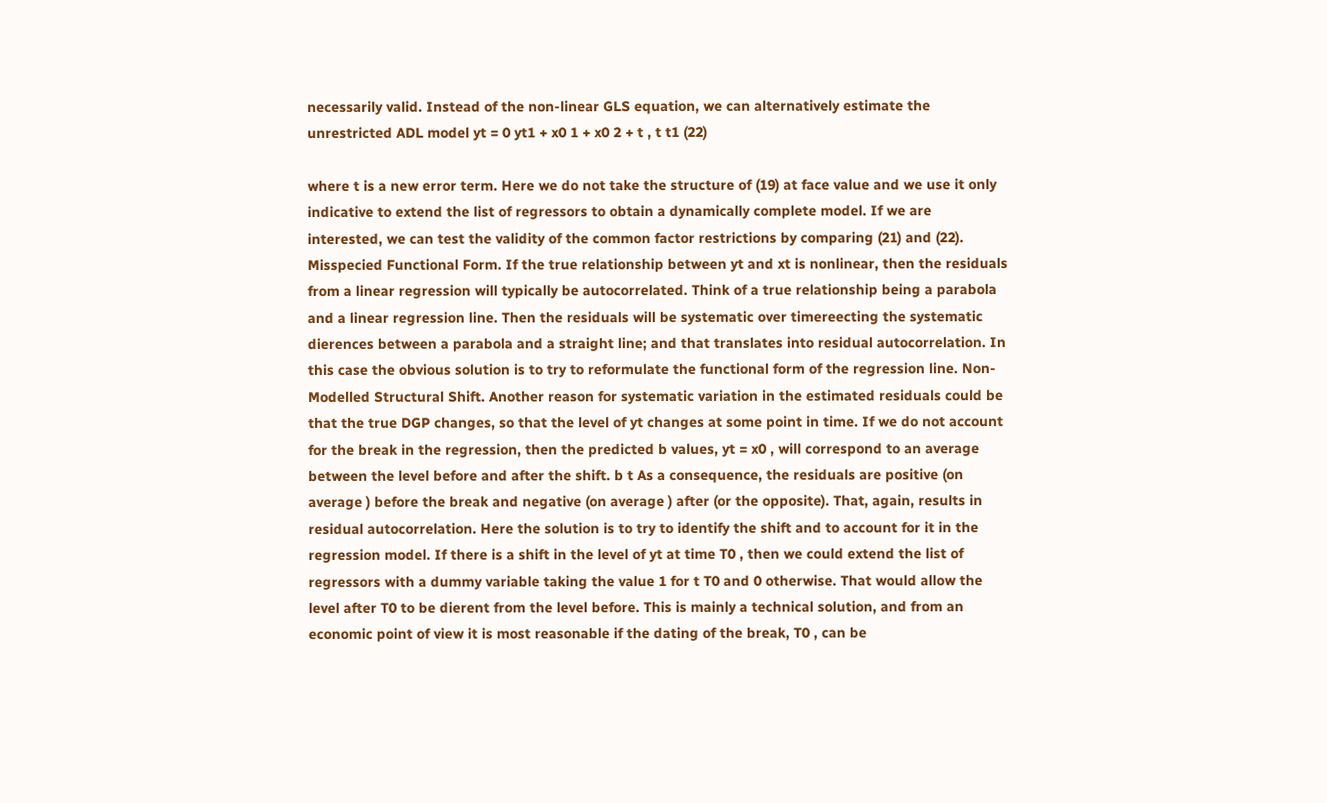necessarily valid. Instead of the non-linear GLS equation, we can alternatively estimate the unrestricted ADL model yt = 0 yt1 + x0 1 + x0 2 + t , t t1 (22)

where t is a new error term. Here we do not take the structure of (19) at face value and we use it only indicative to extend the list of regressors to obtain a dynamically complete model. If we are interested, we can test the validity of the common factor restrictions by comparing (21) and (22). Misspecied Functional Form. If the true relationship between yt and xt is nonlinear, then the residuals from a linear regression will typically be autocorrelated. Think of a true relationship being a parabola and a linear regression line. Then the residuals will be systematic over timereecting the systematic dierences between a parabola and a straight line; and that translates into residual autocorrelation. In this case the obvious solution is to try to reformulate the functional form of the regression line. Non-Modelled Structural Shift. Another reason for systematic variation in the estimated residuals could be that the true DGP changes, so that the level of yt changes at some point in time. If we do not account for the break in the regression, then the predicted b values, yt = x0 , will correspond to an average between the level before and after the shift. b t As a consequence, the residuals are positive (on average ) before the break and negative (on average ) after (or the opposite). That, again, results in residual autocorrelation. Here the solution is to try to identify the shift and to account for it in the regression model. If there is a shift in the level of yt at time T0 , then we could extend the list of regressors with a dummy variable taking the value 1 for t T0 and 0 otherwise. That would allow the level after T0 to be dierent from the level before. This is mainly a technical solution, and from an economic point of view it is most reasonable if the dating of the break, T0 , can be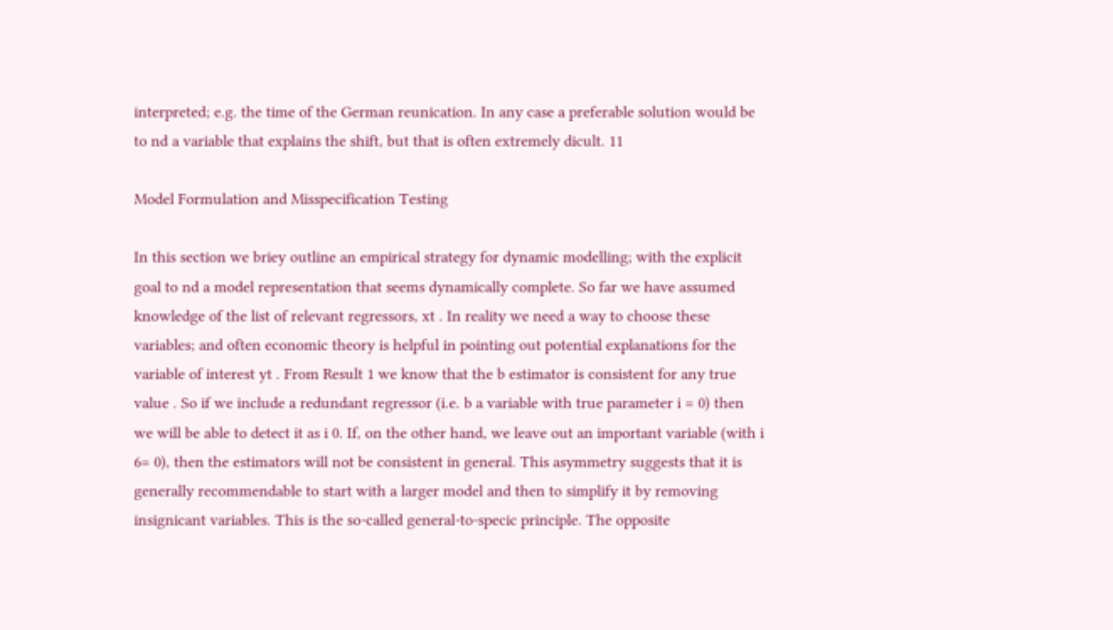interpreted; e.g. the time of the German reunication. In any case a preferable solution would be to nd a variable that explains the shift, but that is often extremely dicult. 11

Model Formulation and Misspecification Testing

In this section we briey outline an empirical strategy for dynamic modelling; with the explicit goal to nd a model representation that seems dynamically complete. So far we have assumed knowledge of the list of relevant regressors, xt . In reality we need a way to choose these variables; and often economic theory is helpful in pointing out potential explanations for the variable of interest yt . From Result 1 we know that the b estimator is consistent for any true value . So if we include a redundant regressor (i.e. b a variable with true parameter i = 0) then we will be able to detect it as i 0. If, on the other hand, we leave out an important variable (with i 6= 0), then the estimators will not be consistent in general. This asymmetry suggests that it is generally recommendable to start with a larger model and then to simplify it by removing insignicant variables. This is the so-called general-to-specic principle. The opposite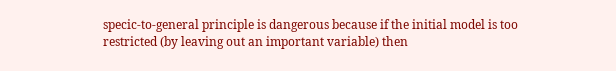specic-to-general principle is dangerous because if the initial model is too restricted (by leaving out an important variable) then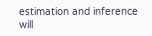estimation and inference will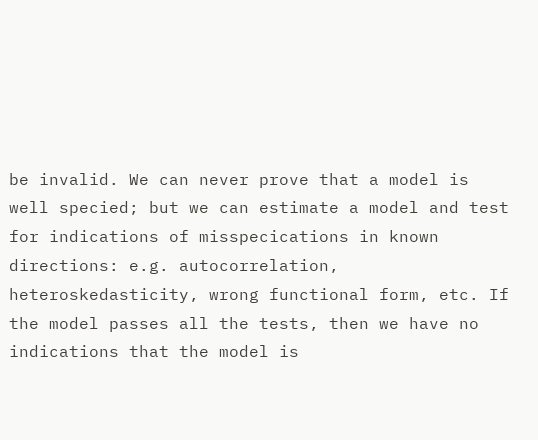be invalid. We can never prove that a model is well specied; but we can estimate a model and test for indications of misspecications in known directions: e.g. autocorrelation, heteroskedasticity, wrong functional form, etc. If the model passes all the tests, then we have no indications that the model is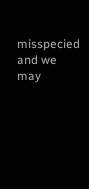misspecied and we may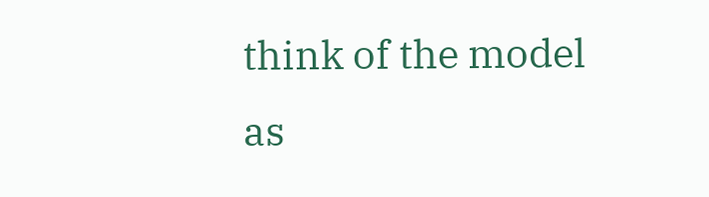think of the model as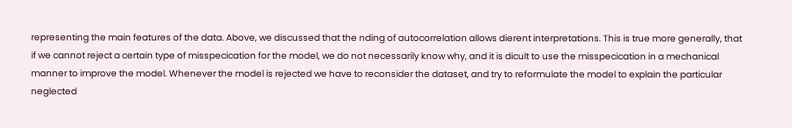representing the main features of the data. Above, we discussed that the nding of autocorrelation allows dierent interpretations. This is true more generally, that if we cannot reject a certain type of misspecication for the model, we do not necessarily know why, and it is dicult to use the misspecication in a mechanical manner to improve the model. Whenever the model is rejected we have to reconsider the dataset, and try to reformulate the model to explain the particular neglected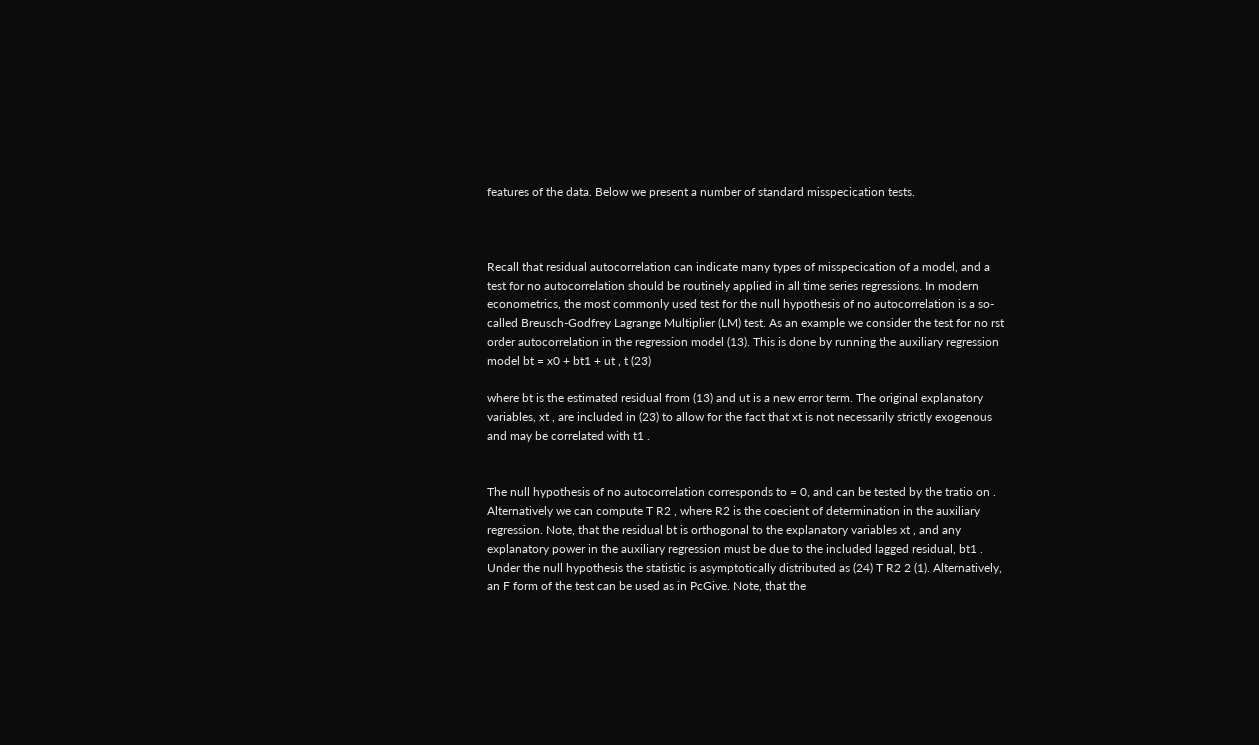features of the data. Below we present a number of standard misspecication tests.



Recall that residual autocorrelation can indicate many types of misspecication of a model, and a test for no autocorrelation should be routinely applied in all time series regressions. In modern econometrics, the most commonly used test for the null hypothesis of no autocorrelation is a so-called Breusch-Godfrey Lagrange Multiplier (LM) test. As an example we consider the test for no rst order autocorrelation in the regression model (13). This is done by running the auxiliary regression model bt = x0 + bt1 + ut , t (23)

where bt is the estimated residual from (13) and ut is a new error term. The original explanatory variables, xt , are included in (23) to allow for the fact that xt is not necessarily strictly exogenous and may be correlated with t1 .


The null hypothesis of no autocorrelation corresponds to = 0, and can be tested by the tratio on . Alternatively we can compute T R2 , where R2 is the coecient of determination in the auxiliary regression. Note, that the residual bt is orthogonal to the explanatory variables xt , and any explanatory power in the auxiliary regression must be due to the included lagged residual, bt1 . Under the null hypothesis the statistic is asymptotically distributed as (24) T R2 2 (1). Alternatively, an F form of the test can be used as in PcGive. Note, that the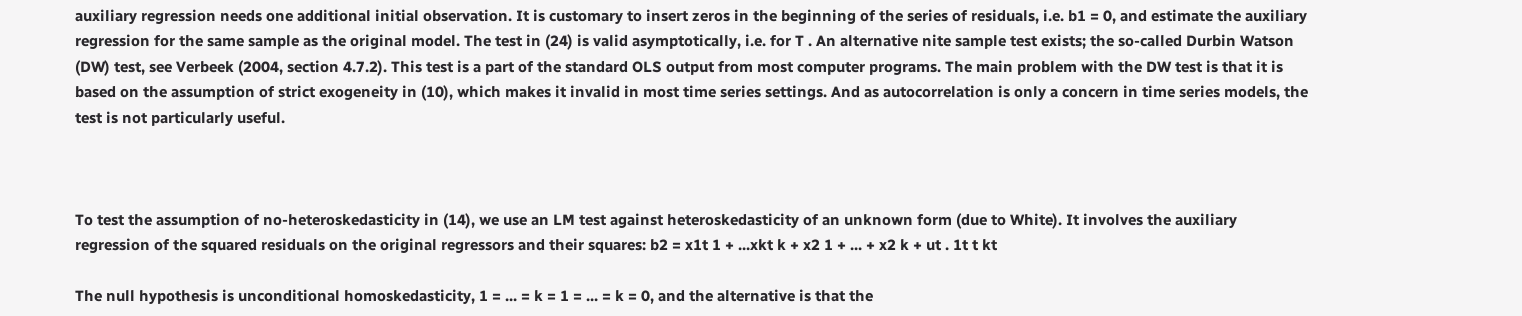auxiliary regression needs one additional initial observation. It is customary to insert zeros in the beginning of the series of residuals, i.e. b1 = 0, and estimate the auxiliary regression for the same sample as the original model. The test in (24) is valid asymptotically, i.e. for T . An alternative nite sample test exists; the so-called Durbin Watson (DW) test, see Verbeek (2004, section 4.7.2). This test is a part of the standard OLS output from most computer programs. The main problem with the DW test is that it is based on the assumption of strict exogeneity in (10), which makes it invalid in most time series settings. And as autocorrelation is only a concern in time series models, the test is not particularly useful.



To test the assumption of no-heteroskedasticity in (14), we use an LM test against heteroskedasticity of an unknown form (due to White). It involves the auxiliary regression of the squared residuals on the original regressors and their squares: b2 = x1t 1 + ...xkt k + x2 1 + ... + x2 k + ut . 1t t kt

The null hypothesis is unconditional homoskedasticity, 1 = ... = k = 1 = ... = k = 0, and the alternative is that the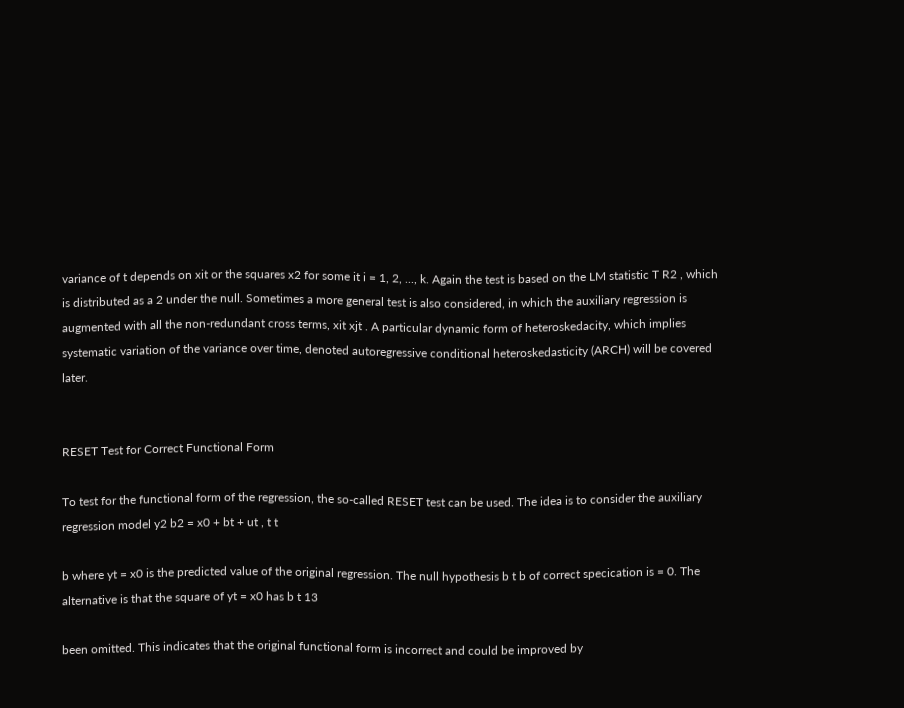variance of t depends on xit or the squares x2 for some it i = 1, 2, ..., k. Again the test is based on the LM statistic T R2 , which is distributed as a 2 under the null. Sometimes a more general test is also considered, in which the auxiliary regression is augmented with all the non-redundant cross terms, xit xjt . A particular dynamic form of heteroskedacity, which implies systematic variation of the variance over time, denoted autoregressive conditional heteroskedasticity (ARCH) will be covered later.


RESET Test for Correct Functional Form

To test for the functional form of the regression, the so-called RESET test can be used. The idea is to consider the auxiliary regression model y2 b2 = x0 + bt + ut , t t

b where yt = x0 is the predicted value of the original regression. The null hypothesis b t b of correct specication is = 0. The alternative is that the square of yt = x0 has b t 13

been omitted. This indicates that the original functional form is incorrect and could be improved by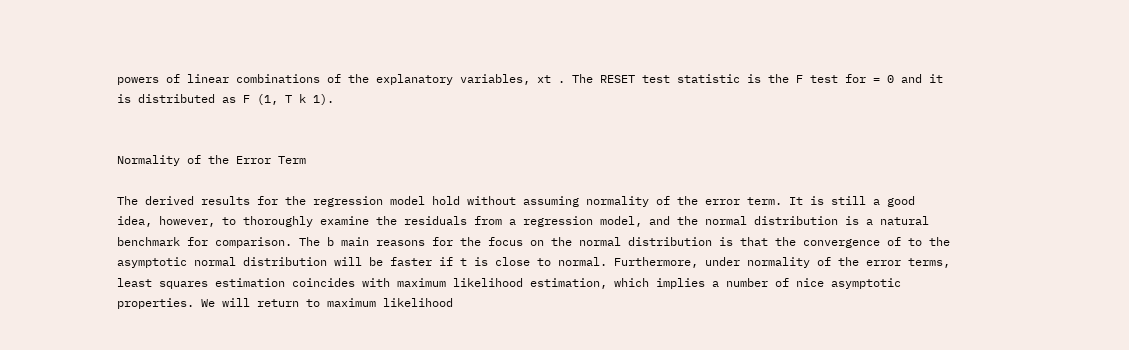powers of linear combinations of the explanatory variables, xt . The RESET test statistic is the F test for = 0 and it is distributed as F (1, T k 1).


Normality of the Error Term

The derived results for the regression model hold without assuming normality of the error term. It is still a good idea, however, to thoroughly examine the residuals from a regression model, and the normal distribution is a natural benchmark for comparison. The b main reasons for the focus on the normal distribution is that the convergence of to the asymptotic normal distribution will be faster if t is close to normal. Furthermore, under normality of the error terms, least squares estimation coincides with maximum likelihood estimation, which implies a number of nice asymptotic properties. We will return to maximum likelihood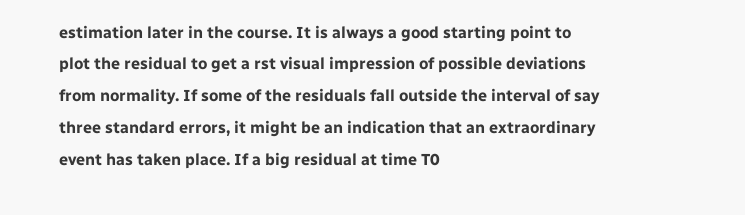estimation later in the course. It is always a good starting point to plot the residual to get a rst visual impression of possible deviations from normality. If some of the residuals fall outside the interval of say three standard errors, it might be an indication that an extraordinary event has taken place. If a big residual at time T0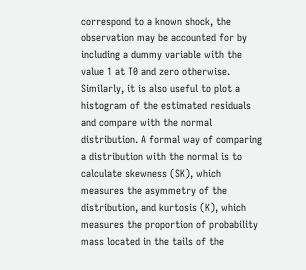correspond to a known shock, the observation may be accounted for by including a dummy variable with the value 1 at T0 and zero otherwise. Similarly, it is also useful to plot a histogram of the estimated residuals and compare with the normal distribution. A formal way of comparing a distribution with the normal is to calculate skewness (SK), which measures the asymmetry of the distribution, and kurtosis (K), which measures the proportion of probability mass located in the tails of the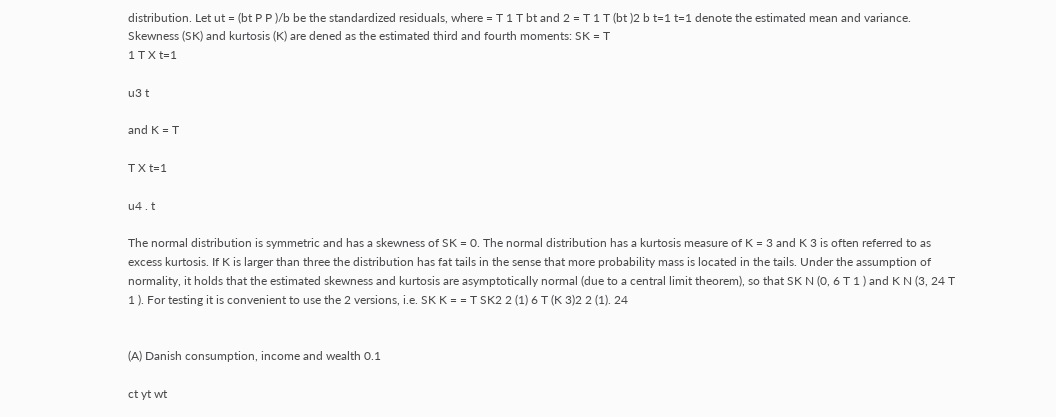distribution. Let ut = (bt P P )/b be the standardized residuals, where = T 1 T bt and 2 = T 1 T (bt )2 b t=1 t=1 denote the estimated mean and variance. Skewness (SK) and kurtosis (K) are dened as the estimated third and fourth moments: SK = T
1 T X t=1

u3 t

and K = T

T X t=1

u4 . t

The normal distribution is symmetric and has a skewness of SK = 0. The normal distribution has a kurtosis measure of K = 3 and K 3 is often referred to as excess kurtosis. If K is larger than three the distribution has fat tails in the sense that more probability mass is located in the tails. Under the assumption of normality, it holds that the estimated skewness and kurtosis are asymptotically normal (due to a central limit theorem), so that SK N (0, 6 T 1 ) and K N (3, 24 T 1 ). For testing it is convenient to use the 2 versions, i.e. SK K = = T SK2 2 (1) 6 T (K 3)2 2 (1). 24


(A) Danish consumption, income and wealth 0.1

ct yt wt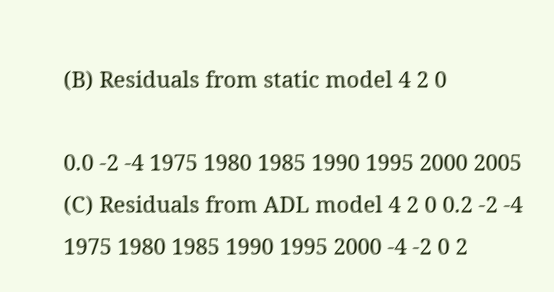(B) Residuals from static model 4 2 0

0.0 -2 -4 1975 1980 1985 1990 1995 2000 2005 (C) Residuals from ADL model 4 2 0 0.2 -2 -4 1975 1980 1985 1990 1995 2000 -4 -2 0 2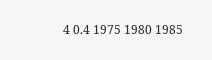4 0.4 1975 1980 1985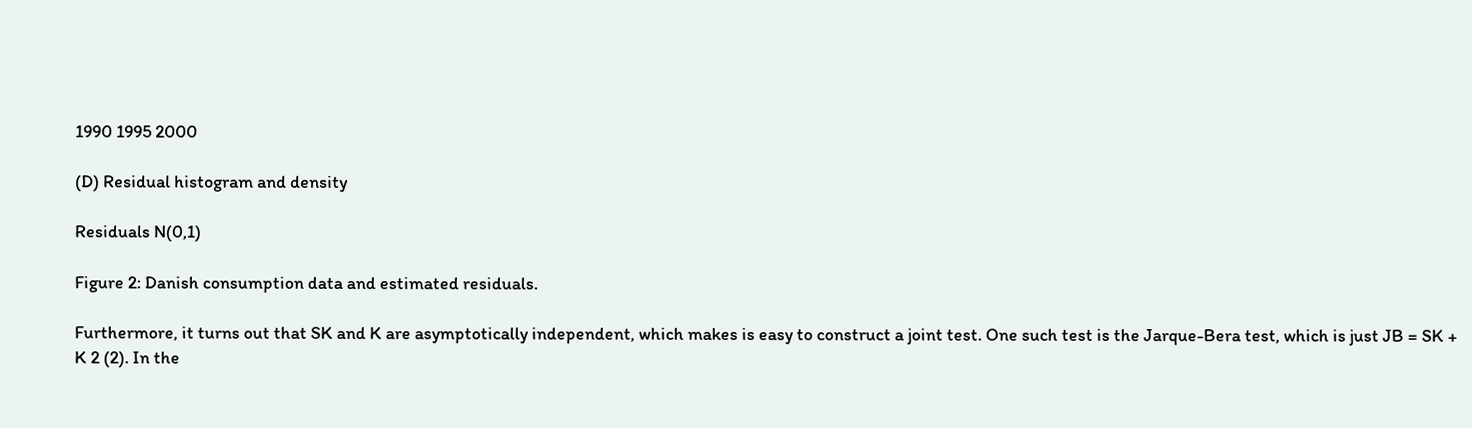1990 1995 2000

(D) Residual histogram and density

Residuals N(0,1)

Figure 2: Danish consumption data and estimated residuals.

Furthermore, it turns out that SK and K are asymptotically independent, which makes is easy to construct a joint test. One such test is the Jarque-Bera test, which is just JB = SK + K 2 (2). In the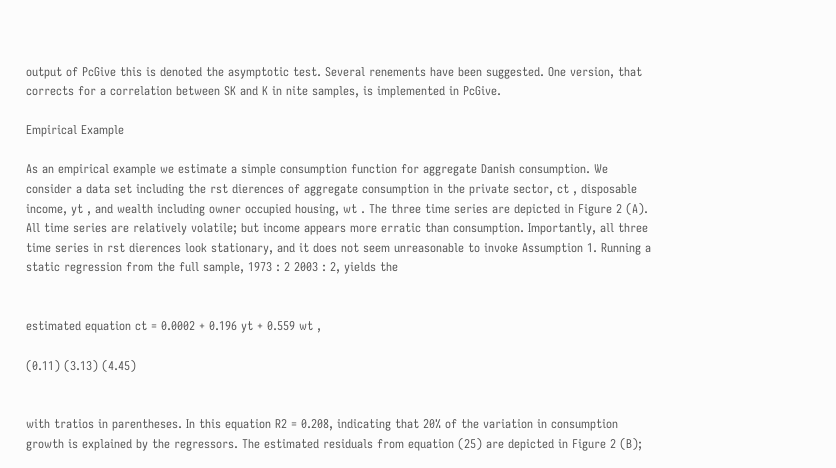output of PcGive this is denoted the asymptotic test. Several renements have been suggested. One version, that corrects for a correlation between SK and K in nite samples, is implemented in PcGive.

Empirical Example

As an empirical example we estimate a simple consumption function for aggregate Danish consumption. We consider a data set including the rst dierences of aggregate consumption in the private sector, ct , disposable income, yt , and wealth including owner occupied housing, wt . The three time series are depicted in Figure 2 (A). All time series are relatively volatile; but income appears more erratic than consumption. Importantly, all three time series in rst dierences look stationary, and it does not seem unreasonable to invoke Assumption 1. Running a static regression from the full sample, 1973 : 2 2003 : 2, yields the


estimated equation ct = 0.0002 + 0.196 yt + 0.559 wt ,

(0.11) (3.13) (4.45)


with tratios in parentheses. In this equation R2 = 0.208, indicating that 20% of the variation in consumption growth is explained by the regressors. The estimated residuals from equation (25) are depicted in Figure 2 (B);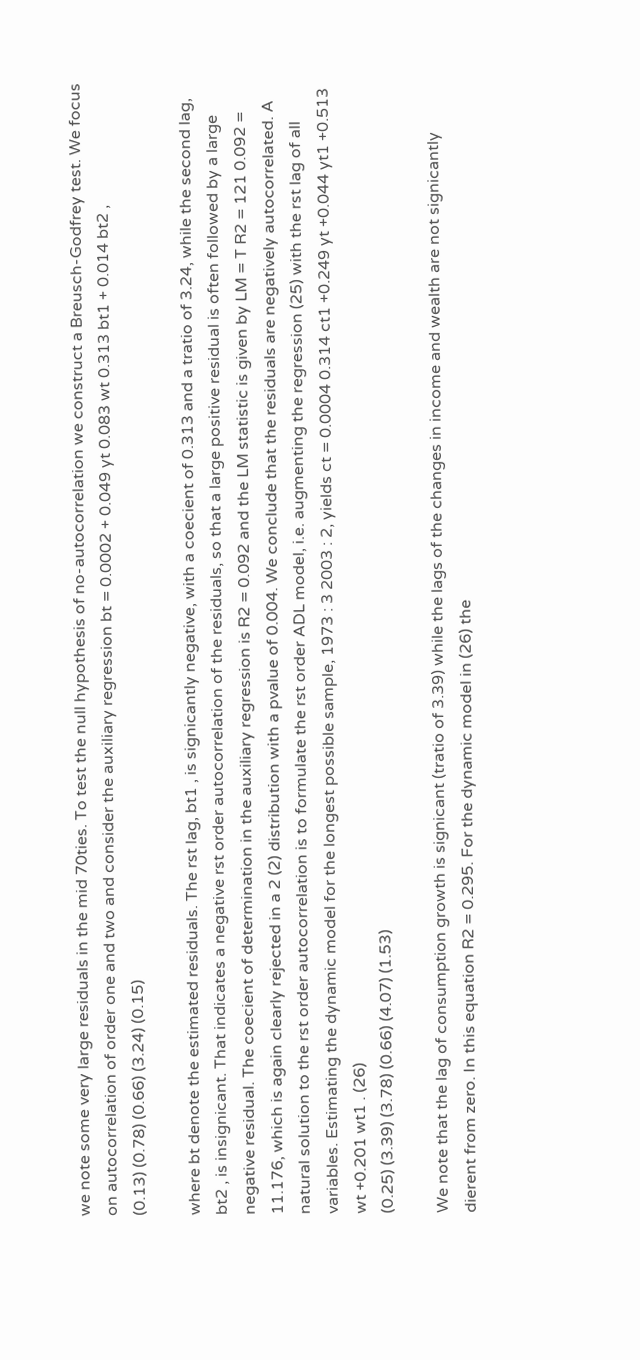we note some very large residuals in the mid 70ties. To test the null hypothesis of no-autocorrelation we construct a Breusch-Godfrey test. We focus on autocorrelation of order one and two and consider the auxiliary regression bt = 0.0002 + 0.049 yt 0.083 wt 0.313 bt1 + 0.014 bt2 ,
(0.13) (0.78) (0.66) (3.24) (0.15)

where bt denote the estimated residuals. The rst lag, bt1 , is signicantly negative, with a coecient of 0.313 and a tratio of 3.24, while the second lag, bt2 , is insignicant. That indicates a negative rst order autocorrelation of the residuals, so that a large positive residual is often followed by a large negative residual. The coecient of determination in the auxiliary regression is R2 = 0.092 and the LM statistic is given by LM = T R2 = 121 0.092 = 11.176, which is again clearly rejected in a 2 (2) distribution with a pvalue of 0.004. We conclude that the residuals are negatively autocorrelated. A natural solution to the rst order autocorrelation is to formulate the rst order ADL model, i.e. augmenting the regression (25) with the rst lag of all variables. Estimating the dynamic model for the longest possible sample, 1973 : 3 2003 : 2, yields ct = 0.0004 0.314 ct1 +0.249 yt +0.044 yt1 +0.513 wt +0.201 wt1 . (26)
(0.25) (3.39) (3.78) (0.66) (4.07) (1.53)

We note that the lag of consumption growth is signicant (tratio of 3.39) while the lags of the changes in income and wealth are not signicantly dierent from zero. In this equation R2 = 0.295. For the dynamic model in (26) the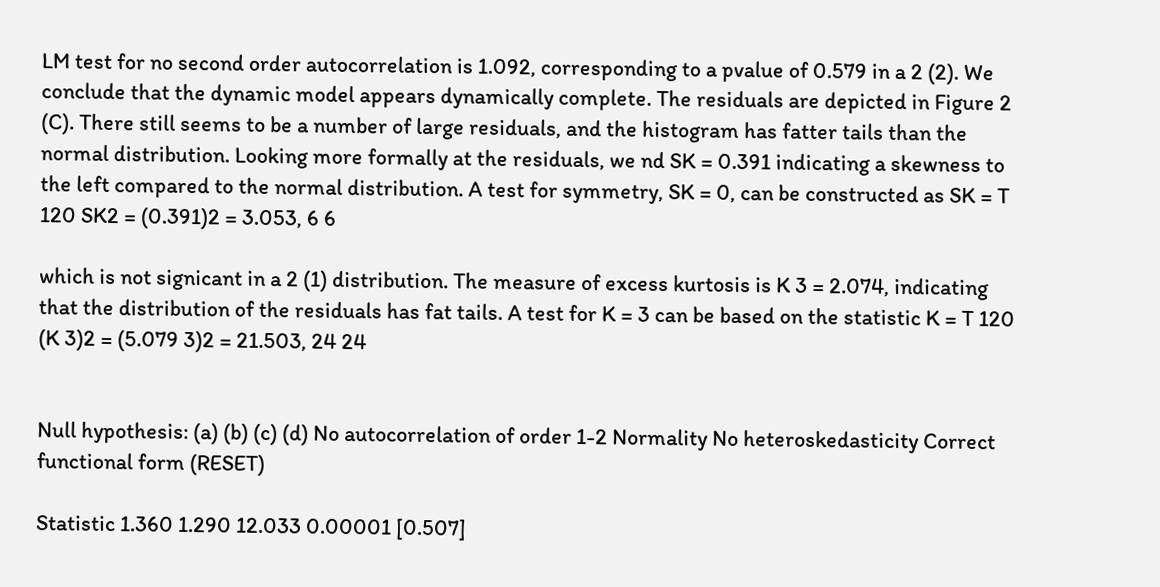LM test for no second order autocorrelation is 1.092, corresponding to a pvalue of 0.579 in a 2 (2). We conclude that the dynamic model appears dynamically complete. The residuals are depicted in Figure 2 (C). There still seems to be a number of large residuals, and the histogram has fatter tails than the normal distribution. Looking more formally at the residuals, we nd SK = 0.391 indicating a skewness to the left compared to the normal distribution. A test for symmetry, SK = 0, can be constructed as SK = T 120 SK2 = (0.391)2 = 3.053, 6 6

which is not signicant in a 2 (1) distribution. The measure of excess kurtosis is K 3 = 2.074, indicating that the distribution of the residuals has fat tails. A test for K = 3 can be based on the statistic K = T 120 (K 3)2 = (5.079 3)2 = 21.503, 24 24


Null hypothesis: (a) (b) (c) (d) No autocorrelation of order 1-2 Normality No heteroskedasticity Correct functional form (RESET)

Statistic 1.360 1.290 12.033 0.00001 [0.507]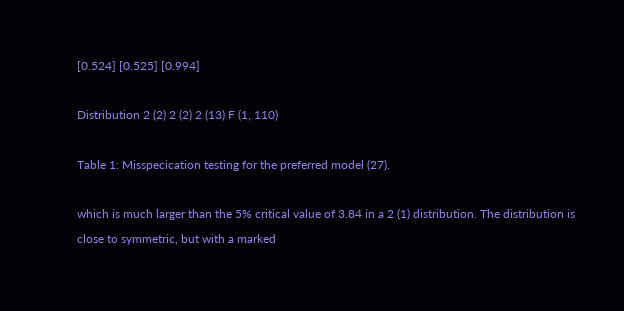[0.524] [0.525] [0.994]

Distribution 2 (2) 2 (2) 2 (13) F (1, 110)

Table 1: Misspecication testing for the preferred model (27).

which is much larger than the 5% critical value of 3.84 in a 2 (1) distribution. The distribution is close to symmetric, but with a marked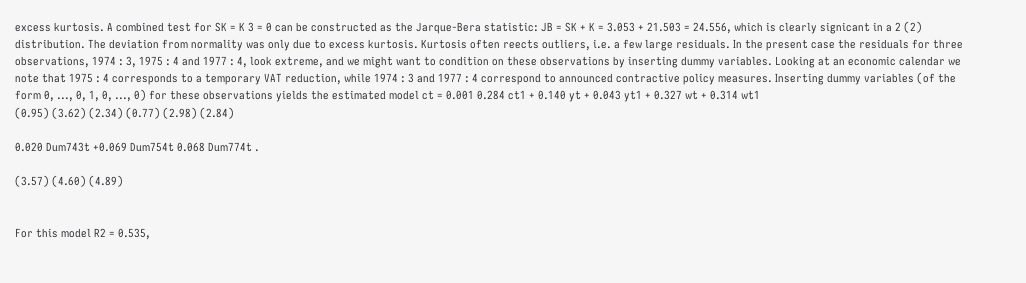excess kurtosis. A combined test for SK = K 3 = 0 can be constructed as the Jarque-Bera statistic: JB = SK + K = 3.053 + 21.503 = 24.556, which is clearly signicant in a 2 (2) distribution. The deviation from normality was only due to excess kurtosis. Kurtosis often reects outliers, i.e. a few large residuals. In the present case the residuals for three observations, 1974 : 3, 1975 : 4 and 1977 : 4, look extreme, and we might want to condition on these observations by inserting dummy variables. Looking at an economic calendar we note that 1975 : 4 corresponds to a temporary VAT reduction, while 1974 : 3 and 1977 : 4 correspond to announced contractive policy measures. Inserting dummy variables (of the form 0, ..., 0, 1, 0, ..., 0) for these observations yields the estimated model ct = 0.001 0.284 ct1 + 0.140 yt + 0.043 yt1 + 0.327 wt + 0.314 wt1
(0.95) (3.62) (2.34) (0.77) (2.98) (2.84)

0.020 Dum743t +0.069 Dum754t 0.068 Dum774t .

(3.57) (4.60) (4.89)


For this model R2 = 0.535,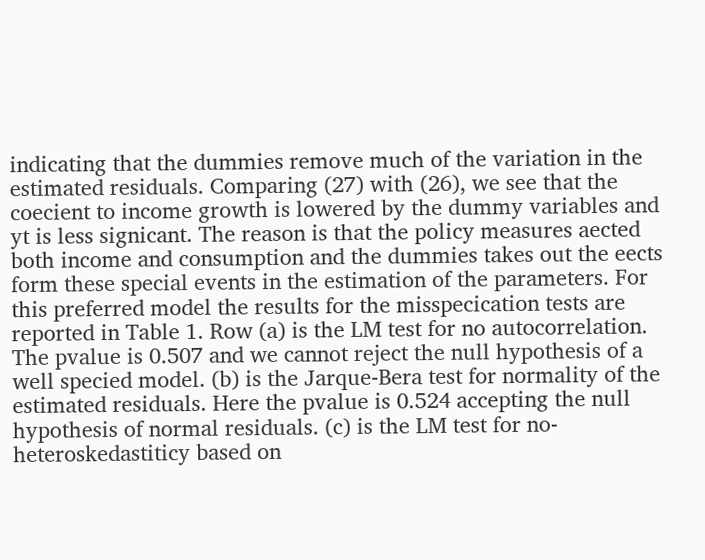indicating that the dummies remove much of the variation in the estimated residuals. Comparing (27) with (26), we see that the coecient to income growth is lowered by the dummy variables and yt is less signicant. The reason is that the policy measures aected both income and consumption and the dummies takes out the eects form these special events in the estimation of the parameters. For this preferred model the results for the misspecication tests are reported in Table 1. Row (a) is the LM test for no autocorrelation. The pvalue is 0.507 and we cannot reject the null hypothesis of a well specied model. (b) is the Jarque-Bera test for normality of the estimated residuals. Here the pvalue is 0.524 accepting the null hypothesis of normal residuals. (c) is the LM test for no-heteroskedastiticy based on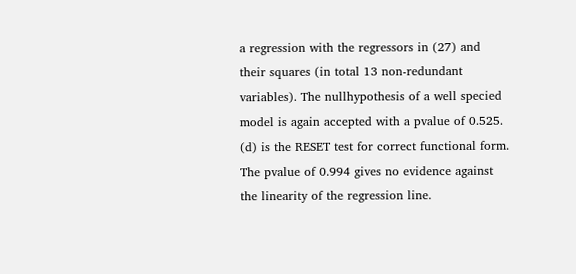a regression with the regressors in (27) and their squares (in total 13 non-redundant variables). The nullhypothesis of a well specied model is again accepted with a pvalue of 0.525. (d) is the RESET test for correct functional form. The pvalue of 0.994 gives no evidence against the linearity of the regression line.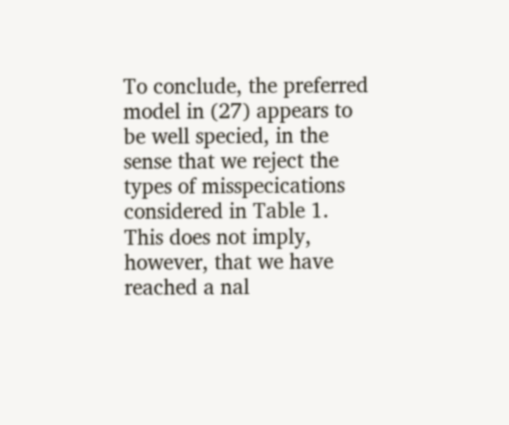To conclude, the preferred model in (27) appears to be well specied, in the sense that we reject the types of misspecications considered in Table 1. This does not imply, however, that we have reached a nal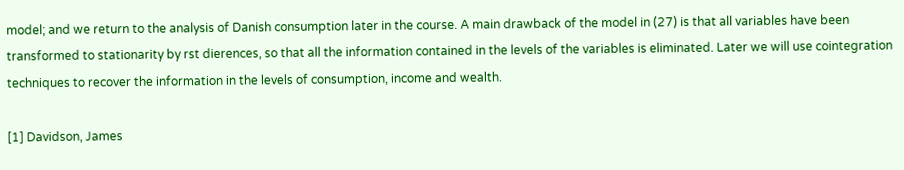model; and we return to the analysis of Danish consumption later in the course. A main drawback of the model in (27) is that all variables have been transformed to stationarity by rst dierences, so that all the information contained in the levels of the variables is eliminated. Later we will use cointegration techniques to recover the information in the levels of consumption, income and wealth.

[1] Davidson, James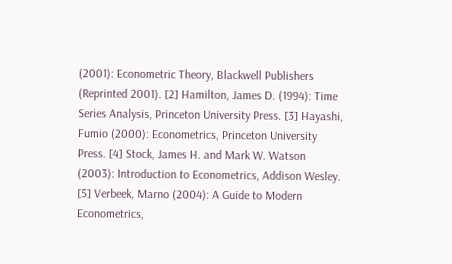(2001): Econometric Theory, Blackwell Publishers (Reprinted 2001). [2] Hamilton, James D. (1994): Time Series Analysis, Princeton University Press. [3] Hayashi, Fumio (2000): Econometrics, Princeton University Press. [4] Stock, James H. and Mark W. Watson (2003): Introduction to Econometrics, Addison Wesley. [5] Verbeek, Marno (2004): A Guide to Modern Econometrics,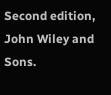Second edition, John Wiley and Sons.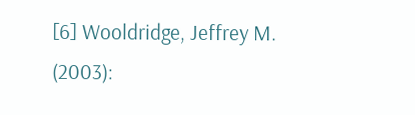[6] Wooldridge, Jeffrey M. (2003):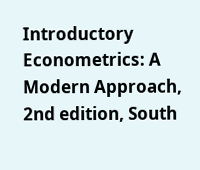Introductory Econometrics: A Modern Approach, 2nd edition, South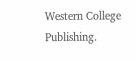Western College Publishing.